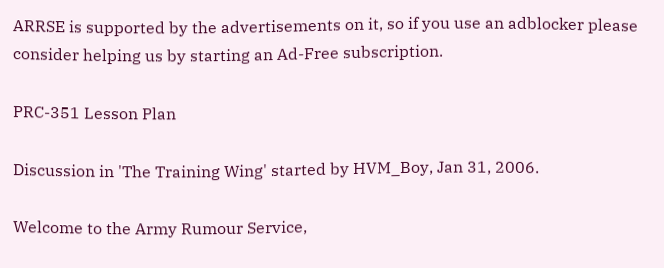ARRSE is supported by the advertisements on it, so if you use an adblocker please consider helping us by starting an Ad-Free subscription.

PRC-351 Lesson Plan

Discussion in 'The Training Wing' started by HVM_Boy, Jan 31, 2006.

Welcome to the Army Rumour Service,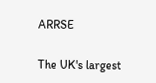ARRSE

The UK's largest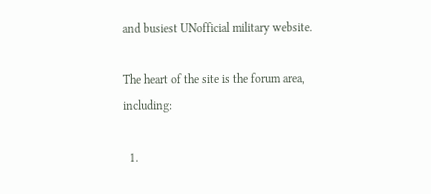and busiest UNofficial military website.

The heart of the site is the forum area, including:

  1.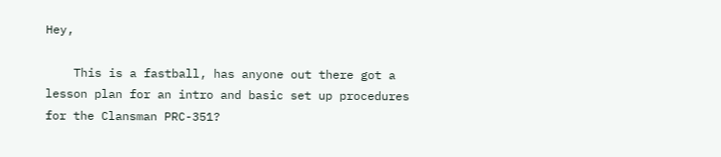Hey,

    This is a fastball, has anyone out there got a lesson plan for an intro and basic set up procedures for the Clansman PRC-351?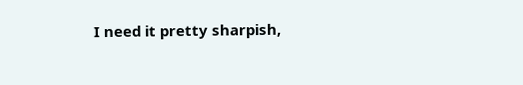I need it pretty sharpish,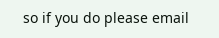so if you do please email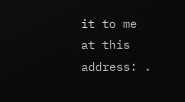it to me at this address: .